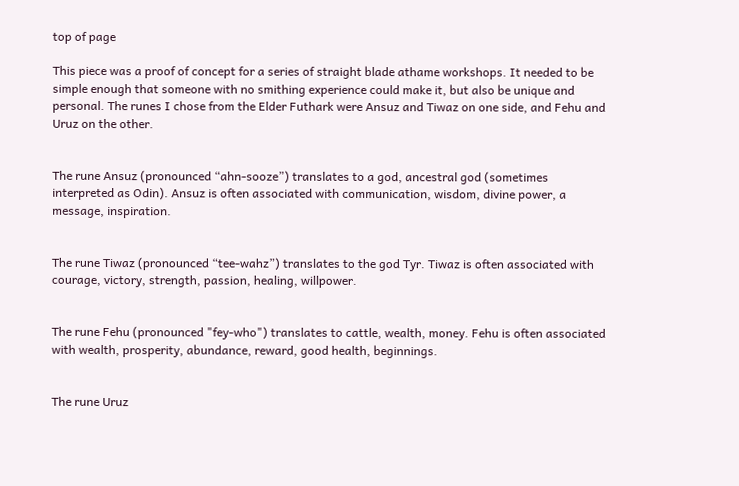top of page

This piece was a proof of concept for a series of straight blade athame workshops. It needed to be simple enough that someone with no smithing experience could make it, but also be unique and personal. The runes I chose from the Elder Futhark were Ansuz and Tiwaz on one side, and Fehu and Uruz on the other.


The rune Ansuz (pronounced “ahn-sooze”) translates to a god, ancestral god (sometimes interpreted as Odin). Ansuz is often associated with communication, wisdom, divine power, a message, inspiration.


The rune Tiwaz (pronounced “tee-wahz”) translates to the god Tyr. Tiwaz is often associated with courage, victory, strength, passion, healing, willpower.


The rune Fehu (pronounced "fey-who") translates to cattle, wealth, money. Fehu is often associated with wealth, prosperity, abundance, reward, good health, beginnings.


The rune Uruz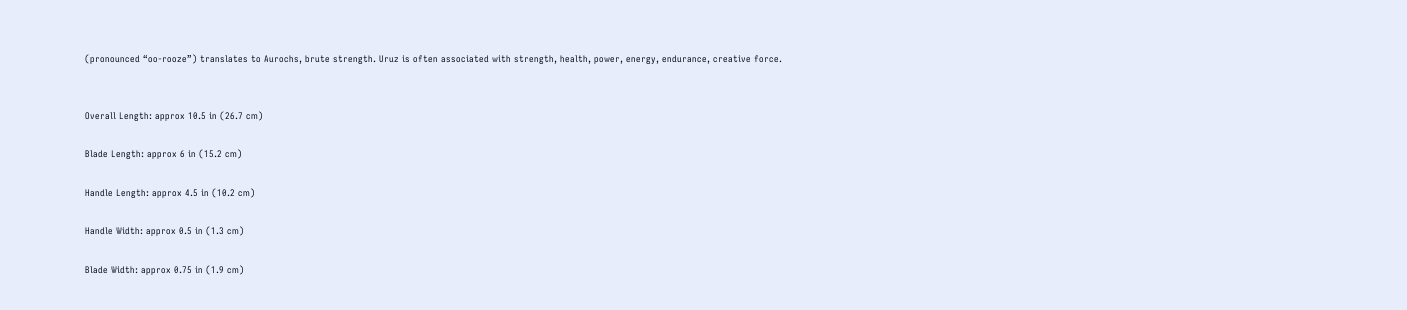(pronounced “oo-rooze”) translates to Aurochs, brute strength. Uruz is often associated with strength, health, power, energy, endurance, creative force.


Overall Length: approx 10.5 in (26.7 cm)

Blade Length: approx 6 in (15.2 cm)

Handle Length: approx 4.5 in (10.2 cm)

Handle Width: approx 0.5 in (1.3 cm)

Blade Width: approx 0.75 in (1.9 cm)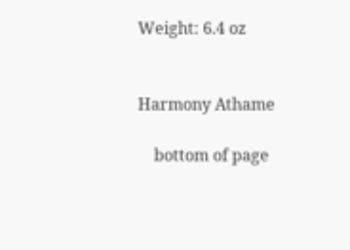Weight: 6.4 oz


Harmony Athame

    bottom of page